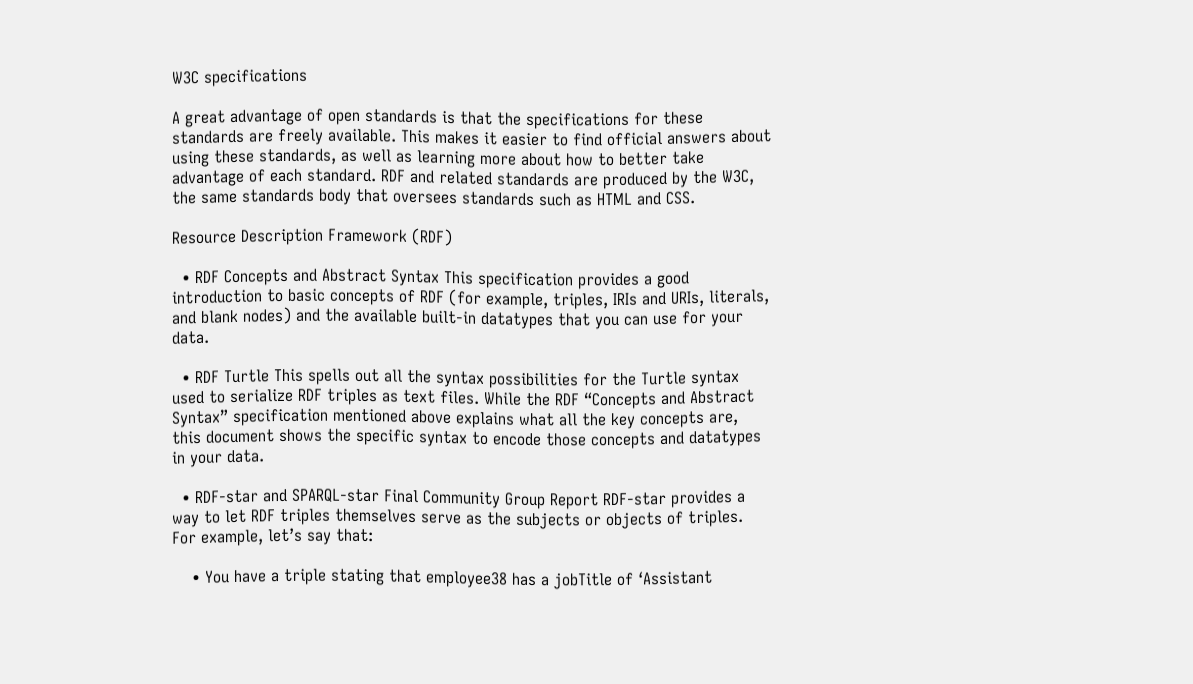W3C specifications

A great advantage of open standards is that the specifications for these standards are freely available. This makes it easier to find official answers about using these standards, as well as learning more about how to better take advantage of each standard. RDF and related standards are produced by the W3C, the same standards body that oversees standards such as HTML and CSS.

Resource Description Framework (RDF)

  • RDF Concepts and Abstract Syntax This specification provides a good introduction to basic concepts of RDF (for example, triples, IRIs and URIs, literals, and blank nodes) and the available built-in datatypes that you can use for your data.

  • RDF Turtle This spells out all the syntax possibilities for the Turtle syntax used to serialize RDF triples as text files. While the RDF “Concepts and Abstract Syntax” specification mentioned above explains what all the key concepts are, this document shows the specific syntax to encode those concepts and datatypes in your data.

  • RDF-star and SPARQL-star Final Community Group Report RDF-star provides a way to let RDF triples themselves serve as the subjects or objects of triples. For example, let’s say that:

    • You have a triple stating that employee38 has a jobTitle of ‘Assistant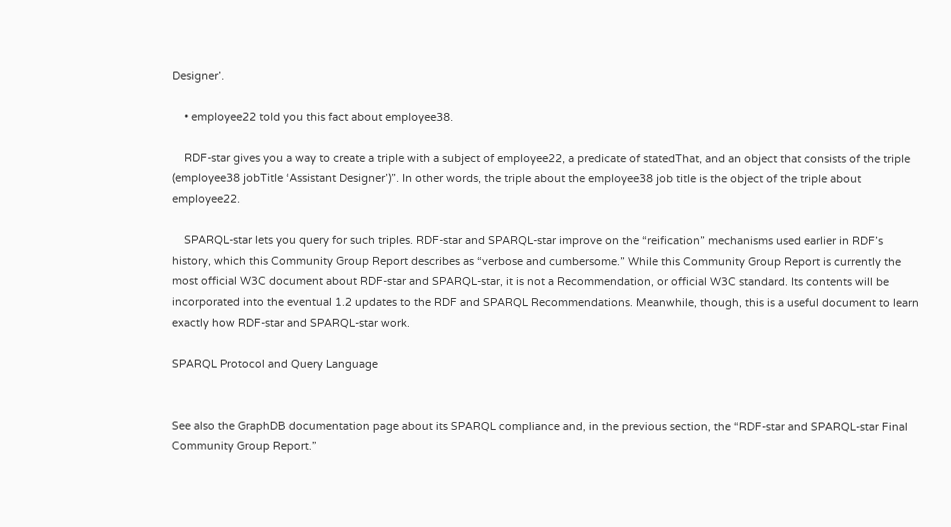Designer’.

    • employee22 told you this fact about employee38.

    RDF-star gives you a way to create a triple with a subject of employee22, a predicate of statedThat, and an object that consists of the triple (employee38 jobTitle ‘Assistant Designer’)”. In other words, the triple about the employee38 job title is the object of the triple about employee22.

    SPARQL-star lets you query for such triples. RDF-star and SPARQL-star improve on the “reification” mechanisms used earlier in RDF’s history, which this Community Group Report describes as “verbose and cumbersome.” While this Community Group Report is currently the most official W3C document about RDF-star and SPARQL-star, it is not a Recommendation, or official W3C standard. Its contents will be incorporated into the eventual 1.2 updates to the RDF and SPARQL Recommendations. Meanwhile, though, this is a useful document to learn exactly how RDF-star and SPARQL-star work.

SPARQL Protocol and Query Language


See also the GraphDB documentation page about its SPARQL compliance and, in the previous section, the “RDF-star and SPARQL-star Final Community Group Report.”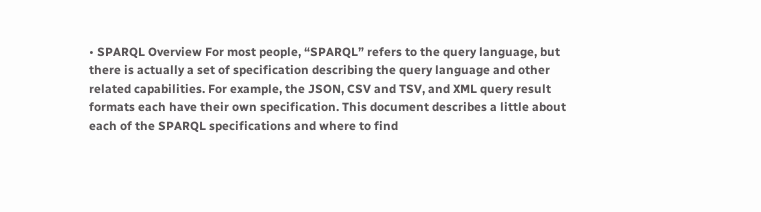• SPARQL Overview For most people, “SPARQL” refers to the query language, but there is actually a set of specification describing the query language and other related capabilities. For example, the JSON, CSV and TSV, and XML query result formats each have their own specification. This document describes a little about each of the SPARQL specifications and where to find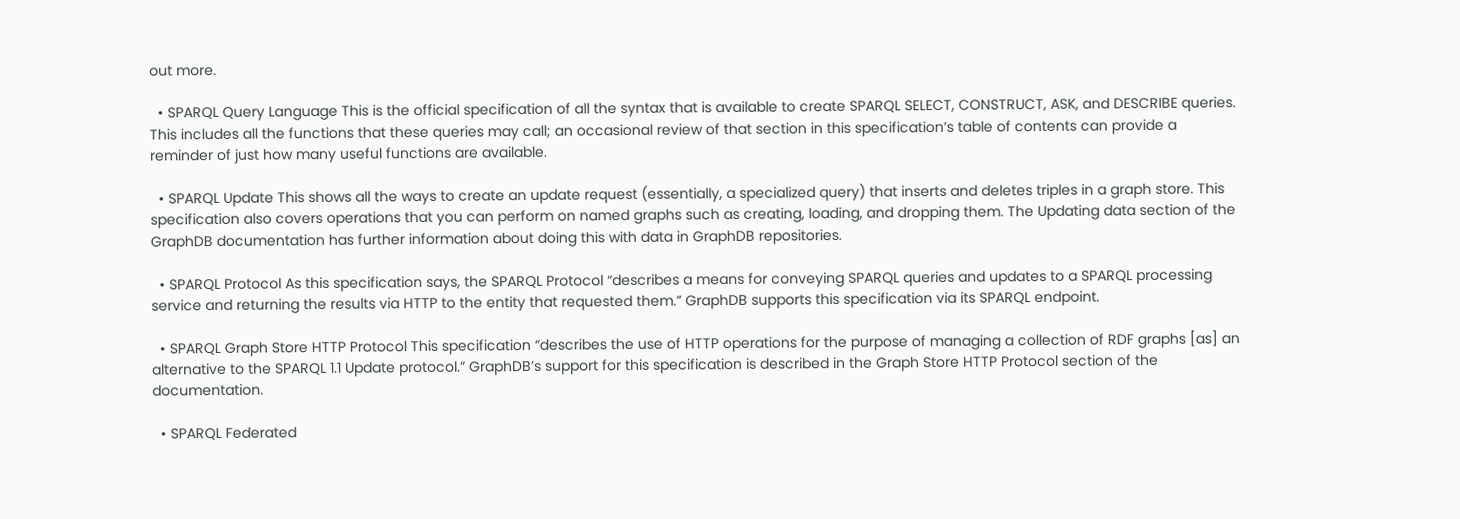out more.

  • SPARQL Query Language This is the official specification of all the syntax that is available to create SPARQL SELECT, CONSTRUCT, ASK, and DESCRIBE queries. This includes all the functions that these queries may call; an occasional review of that section in this specification’s table of contents can provide a reminder of just how many useful functions are available.

  • SPARQL Update This shows all the ways to create an update request (essentially, a specialized query) that inserts and deletes triples in a graph store. This specification also covers operations that you can perform on named graphs such as creating, loading, and dropping them. The Updating data section of the GraphDB documentation has further information about doing this with data in GraphDB repositories.

  • SPARQL Protocol As this specification says, the SPARQL Protocol “describes a means for conveying SPARQL queries and updates to a SPARQL processing service and returning the results via HTTP to the entity that requested them.” GraphDB supports this specification via its SPARQL endpoint.

  • SPARQL Graph Store HTTP Protocol This specification “describes the use of HTTP operations for the purpose of managing a collection of RDF graphs [as] an alternative to the SPARQL 1.1 Update protocol.” GraphDB’s support for this specification is described in the Graph Store HTTP Protocol section of the documentation.

  • SPARQL Federated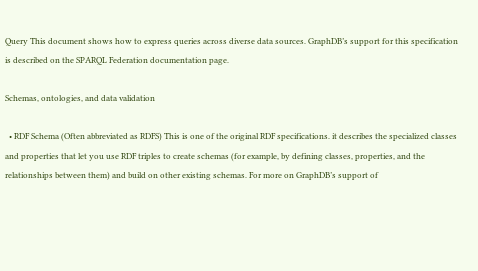Query This document shows how to express queries across diverse data sources. GraphDB’s support for this specification is described on the SPARQL Federation documentation page.

Schemas, ontologies, and data validation

  • RDF Schema (Often abbreviated as RDFS) This is one of the original RDF specifications. it describes the specialized classes and properties that let you use RDF triples to create schemas (for example, by defining classes, properties, and the relationships between them) and build on other existing schemas. For more on GraphDB’s support of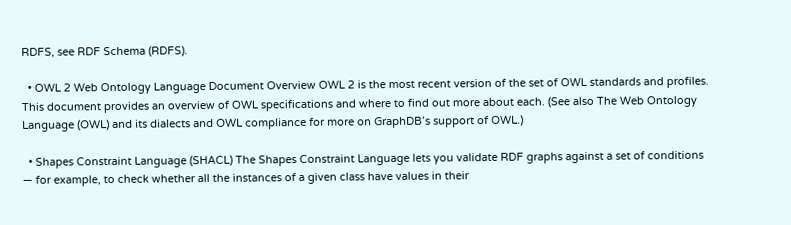RDFS, see RDF Schema (RDFS).

  • OWL 2 Web Ontology Language Document Overview OWL 2 is the most recent version of the set of OWL standards and profiles. This document provides an overview of OWL specifications and where to find out more about each. (See also The Web Ontology Language (OWL) and its dialects and OWL compliance for more on GraphDB’s support of OWL.)

  • Shapes Constraint Language (SHACL) The Shapes Constraint Language lets you validate RDF graphs against a set of conditions — for example, to check whether all the instances of a given class have values in their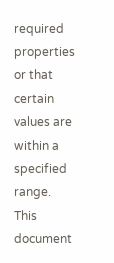required properties or that certain values are within a specified range. This document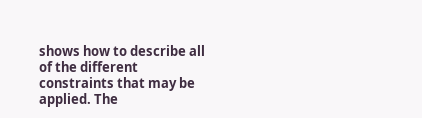shows how to describe all of the different constraints that may be applied. The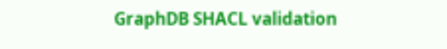GraphDB SHACL validation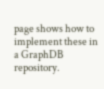page shows how to implement these in a GraphDB repository.